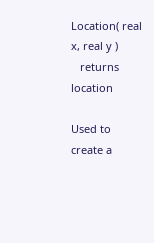Location( real x, real y )
   returns location

Used to create a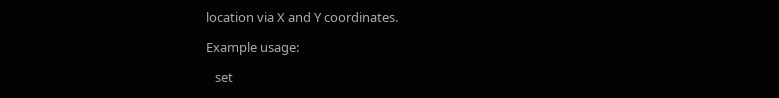location via X and Y coordinates.

Example usage:

   set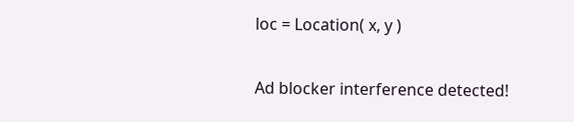loc = Location( x, y )

Ad blocker interference detected!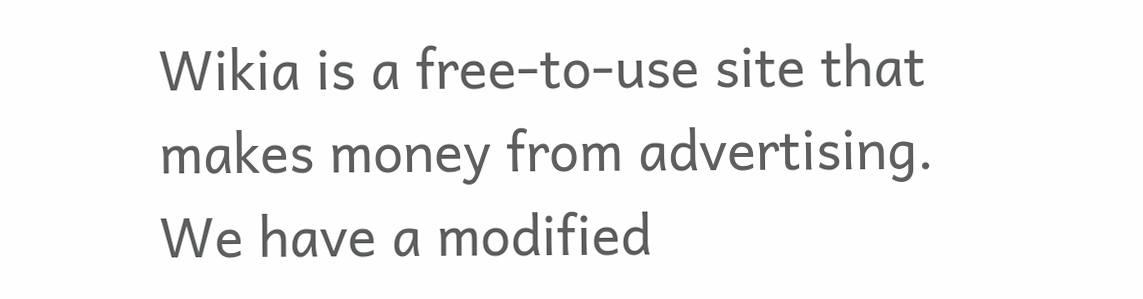Wikia is a free-to-use site that makes money from advertising. We have a modified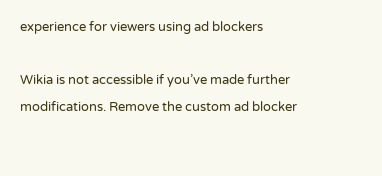experience for viewers using ad blockers

Wikia is not accessible if you’ve made further modifications. Remove the custom ad blocker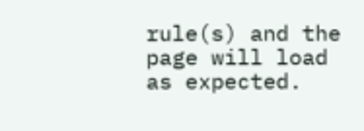rule(s) and the page will load as expected.